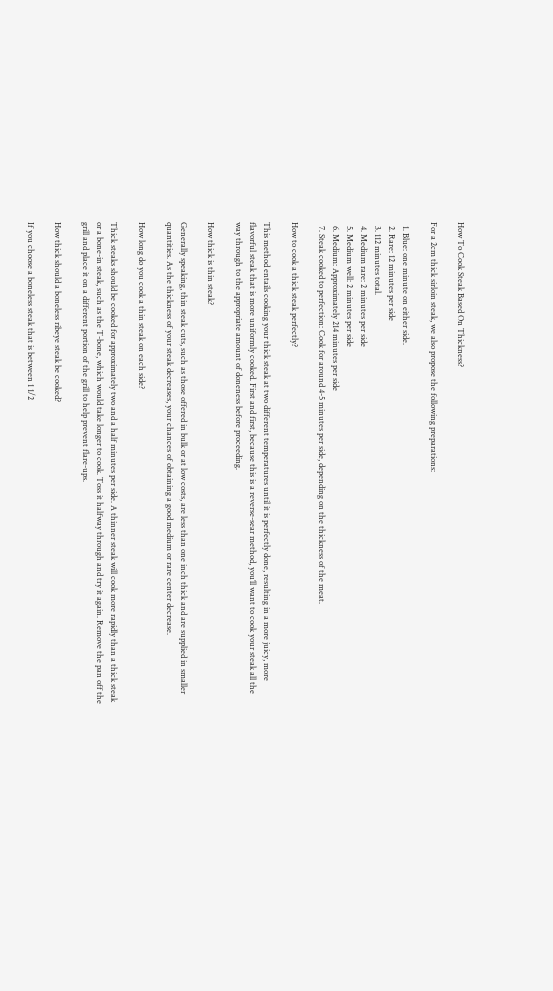How To Cook Steak Based On Thickness?

For a 2cm thick sirloin steak, we also propose the following preparations:

  1. Blue: one minute on either side.
  2. Rare: 12 minutes per side
  3. 112 minutes total.
  4. Medium rare: 2 minutes per side
  5. Medium well: 2 minutes per side
  6. Medium: Approximately 214 minutes per side
  7. Steak cooked to perfection: Cook for around 4-5 minutes per side, depending on the thickness of the meat.

How to cook a thick steak perfectly?

This method entails cooking your thick steak at two different temperatures until it is perfectly done, resulting in a more juicy, more flavorful steak that is more uniformly cooked. First and first, because this is a reverse-sear method, you’ll want to cook your steak all the way through to the appropriate amount of doneness before proceeding.

How thick is thin steak?

Generally speaking, thin steak cuts, such as those offered in bulk or at low costs, are less than one inch thick and are supplied in smaller quantities. As the thickness of your steak decreases, your chances of obtaining a good medium or rare center decrease.

How long do you cook a thin steak on each side?

Thick steaks should be cooked for approximately two and a half minutes per side. A thinner steak will cook more rapidly than a thick steak or a bone-in steak, such as the T-bone, which would take longer to cook. Toss it halfway through and try it again. Remove the pan off the grill and place it on a different portion of the grill to help prevent flare-ups.

How thick should a boneless ribeye steak be cooked?

If you choose a boneless steak that is between 1 1/2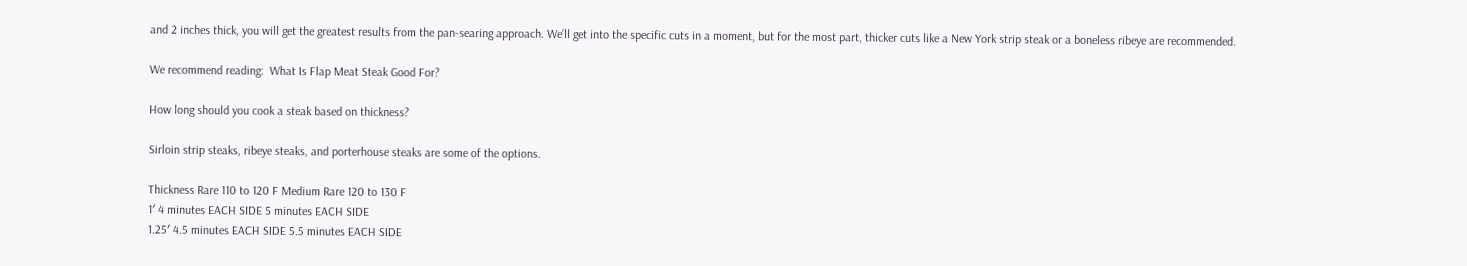and 2 inches thick, you will get the greatest results from the pan-searing approach. We’ll get into the specific cuts in a moment, but for the most part, thicker cuts like a New York strip steak or a boneless ribeye are recommended.

We recommend reading:  What Is Flap Meat Steak Good For?

How long should you cook a steak based on thickness?

Sirloin strip steaks, ribeye steaks, and porterhouse steaks are some of the options.

Thickness Rare 110 to 120 F Medium Rare 120 to 130 F
1′ 4 minutes EACH SIDE 5 minutes EACH SIDE
1.25′ 4.5 minutes EACH SIDE 5.5 minutes EACH SIDE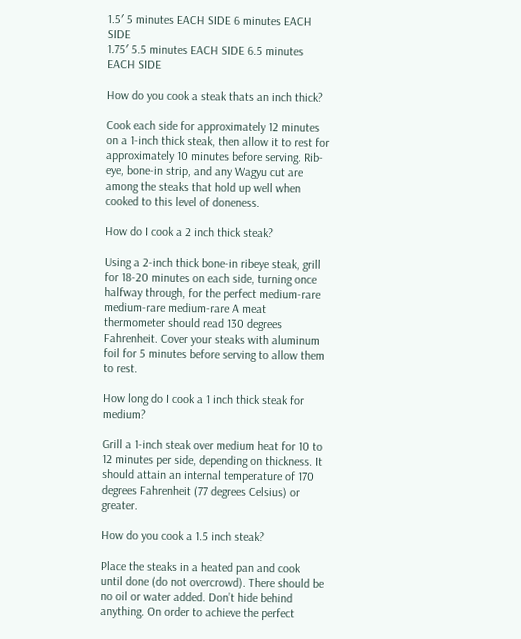1.5′ 5 minutes EACH SIDE 6 minutes EACH SIDE
1.75′ 5.5 minutes EACH SIDE 6.5 minutes EACH SIDE

How do you cook a steak thats an inch thick?

Cook each side for approximately 12 minutes on a 1-inch thick steak, then allow it to rest for approximately 10 minutes before serving. Rib-eye, bone-in strip, and any Wagyu cut are among the steaks that hold up well when cooked to this level of doneness.

How do I cook a 2 inch thick steak?

Using a 2-inch thick bone-in ribeye steak, grill for 18-20 minutes on each side, turning once halfway through, for the perfect medium-rare medium-rare medium-rare A meat thermometer should read 130 degrees Fahrenheit. Cover your steaks with aluminum foil for 5 minutes before serving to allow them to rest.

How long do I cook a 1 inch thick steak for medium?

Grill a 1-inch steak over medium heat for 10 to 12 minutes per side, depending on thickness. It should attain an internal temperature of 170 degrees Fahrenheit (77 degrees Celsius) or greater.

How do you cook a 1.5 inch steak?

Place the steaks in a heated pan and cook until done (do not overcrowd). There should be no oil or water added. Don’t hide behind anything. On order to achieve the perfect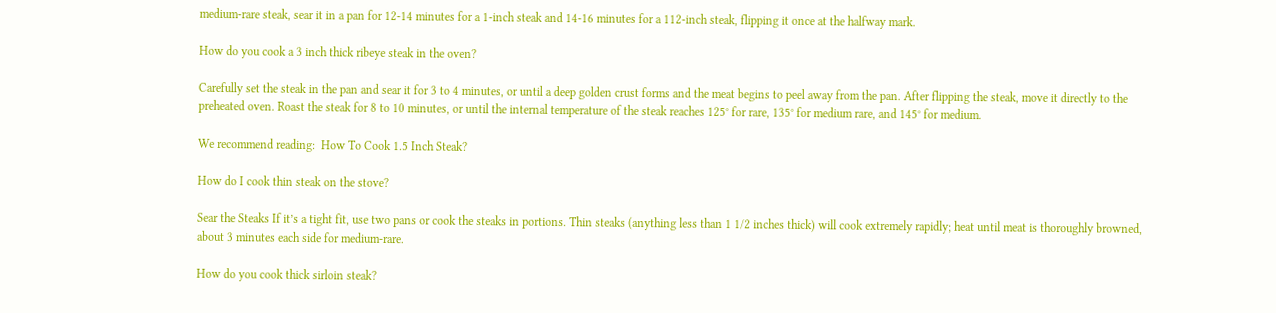medium-rare steak, sear it in a pan for 12-14 minutes for a 1-inch steak and 14-16 minutes for a 112-inch steak, flipping it once at the halfway mark.

How do you cook a 3 inch thick ribeye steak in the oven?

Carefully set the steak in the pan and sear it for 3 to 4 minutes, or until a deep golden crust forms and the meat begins to peel away from the pan. After flipping the steak, move it directly to the preheated oven. Roast the steak for 8 to 10 minutes, or until the internal temperature of the steak reaches 125° for rare, 135° for medium rare, and 145° for medium.

We recommend reading:  How To Cook 1.5 Inch Steak?

How do I cook thin steak on the stove?

Sear the Steaks If it’s a tight fit, use two pans or cook the steaks in portions. Thin steaks (anything less than 1 1/2 inches thick) will cook extremely rapidly; heat until meat is thoroughly browned, about 3 minutes each side for medium-rare.

How do you cook thick sirloin steak?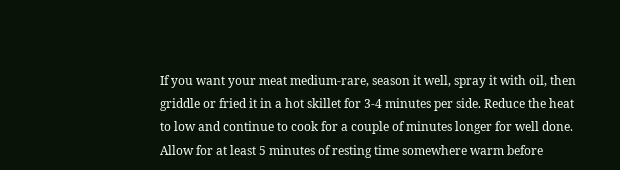If you want your meat medium-rare, season it well, spray it with oil, then griddle or fried it in a hot skillet for 3-4 minutes per side. Reduce the heat to low and continue to cook for a couple of minutes longer for well done. Allow for at least 5 minutes of resting time somewhere warm before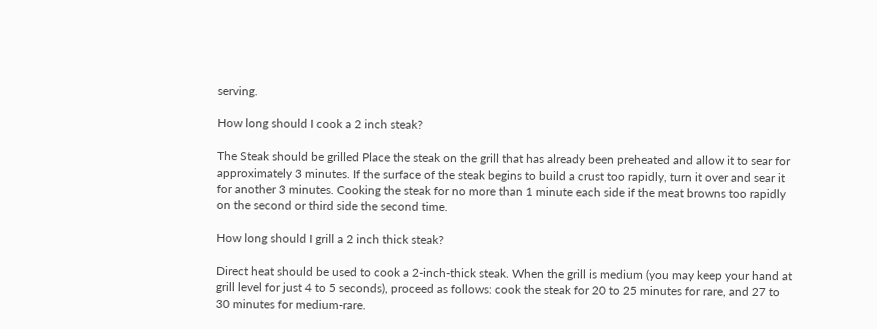serving.

How long should I cook a 2 inch steak?

The Steak should be grilled Place the steak on the grill that has already been preheated and allow it to sear for approximately 3 minutes. If the surface of the steak begins to build a crust too rapidly, turn it over and sear it for another 3 minutes. Cooking the steak for no more than 1 minute each side if the meat browns too rapidly on the second or third side the second time.

How long should I grill a 2 inch thick steak?

Direct heat should be used to cook a 2-inch-thick steak. When the grill is medium (you may keep your hand at grill level for just 4 to 5 seconds), proceed as follows: cook the steak for 20 to 25 minutes for rare, and 27 to 30 minutes for medium-rare.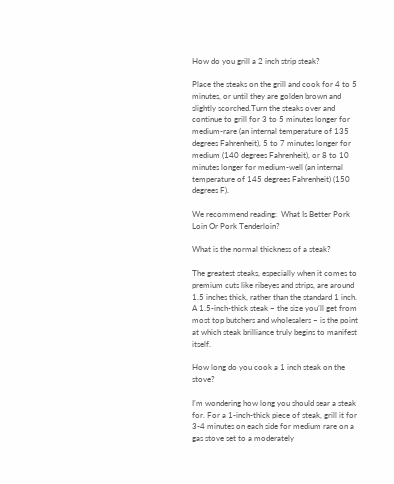How do you grill a 2 inch strip steak?

Place the steaks on the grill and cook for 4 to 5 minutes, or until they are golden brown and slightly scorched.Turn the steaks over and continue to grill for 3 to 5 minutes longer for medium-rare (an internal temperature of 135 degrees Fahrenheit), 5 to 7 minutes longer for medium (140 degrees Fahrenheit), or 8 to 10 minutes longer for medium-well (an internal temperature of 145 degrees Fahrenheit) (150 degrees F).

We recommend reading:  What Is Better Pork Loin Or Pork Tenderloin?

What is the normal thickness of a steak?

The greatest steaks, especially when it comes to premium cuts like ribeyes and strips, are around 1.5 inches thick, rather than the standard 1 inch. A 1.5-inch-thick steak – the size you’ll get from most top butchers and wholesalers – is the point at which steak brilliance truly begins to manifest itself.

How long do you cook a 1 inch steak on the stove?

I’m wondering how long you should sear a steak for. For a 1-inch-thick piece of steak, grill it for 3-4 minutes on each side for medium rare on a gas stove set to a moderately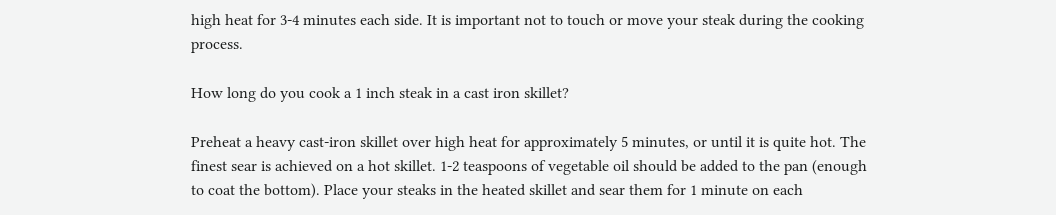high heat for 3-4 minutes each side. It is important not to touch or move your steak during the cooking process.

How long do you cook a 1 inch steak in a cast iron skillet?

Preheat a heavy cast-iron skillet over high heat for approximately 5 minutes, or until it is quite hot. The finest sear is achieved on a hot skillet. 1-2 teaspoons of vegetable oil should be added to the pan (enough to coat the bottom). Place your steaks in the heated skillet and sear them for 1 minute on each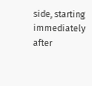side, starting immediately after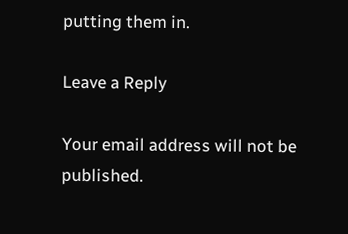putting them in.

Leave a Reply

Your email address will not be published.